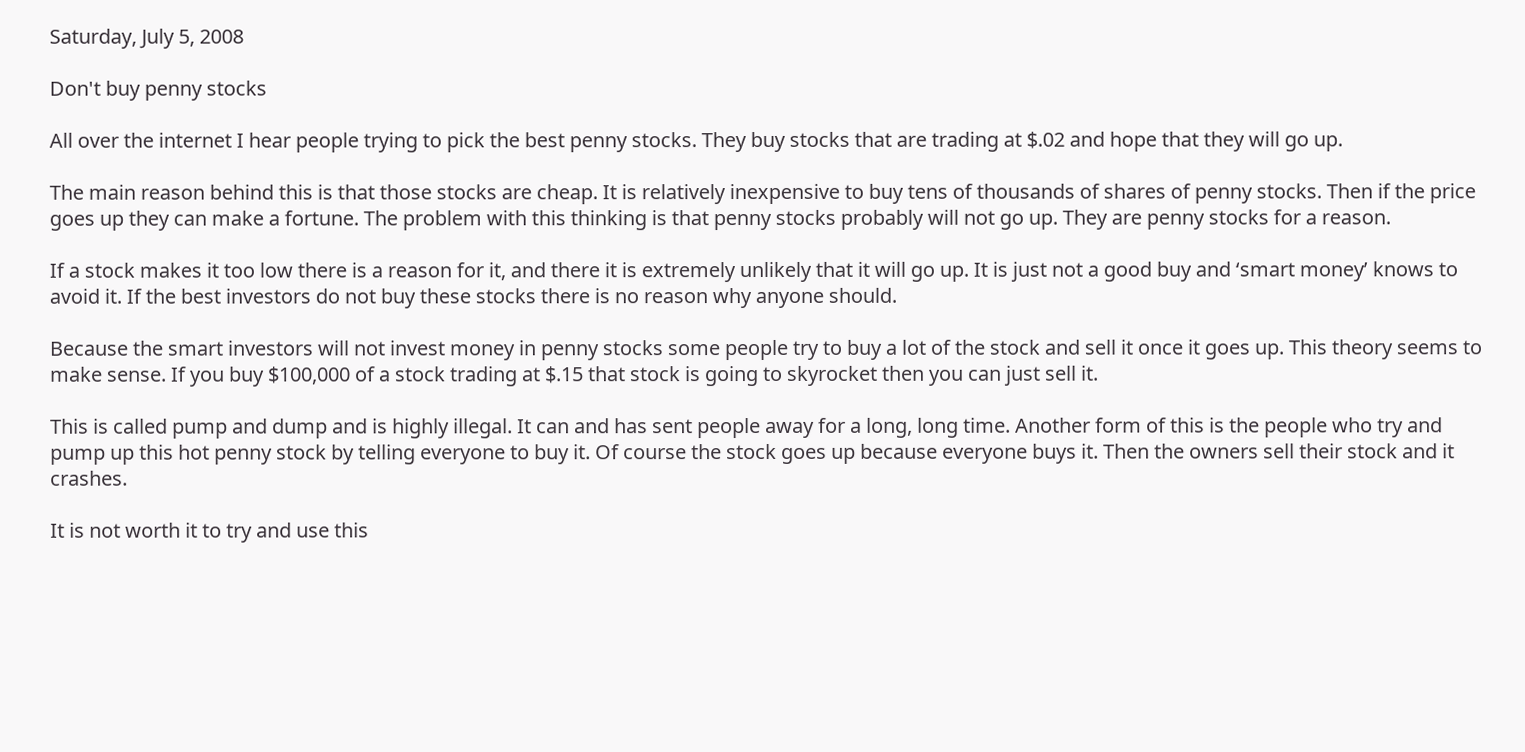Saturday, July 5, 2008

Don't buy penny stocks

All over the internet I hear people trying to pick the best penny stocks. They buy stocks that are trading at $.02 and hope that they will go up.

The main reason behind this is that those stocks are cheap. It is relatively inexpensive to buy tens of thousands of shares of penny stocks. Then if the price goes up they can make a fortune. The problem with this thinking is that penny stocks probably will not go up. They are penny stocks for a reason.

If a stock makes it too low there is a reason for it, and there it is extremely unlikely that it will go up. It is just not a good buy and ‘smart money’ knows to avoid it. If the best investors do not buy these stocks there is no reason why anyone should.

Because the smart investors will not invest money in penny stocks some people try to buy a lot of the stock and sell it once it goes up. This theory seems to make sense. If you buy $100,000 of a stock trading at $.15 that stock is going to skyrocket then you can just sell it.

This is called pump and dump and is highly illegal. It can and has sent people away for a long, long time. Another form of this is the people who try and pump up this hot penny stock by telling everyone to buy it. Of course the stock goes up because everyone buys it. Then the owners sell their stock and it crashes.

It is not worth it to try and use this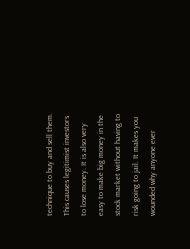technique to buy and sell them. This causes legitimist investors to lose money. It is also very easy to make big money in the stock market without having to risk going to jail. It makes you wounded why anyone ever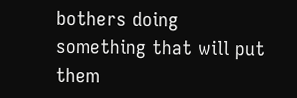bothers doing something that will put them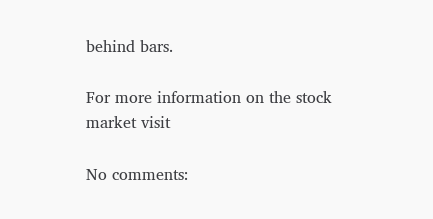behind bars.

For more information on the stock market visit

No comments: